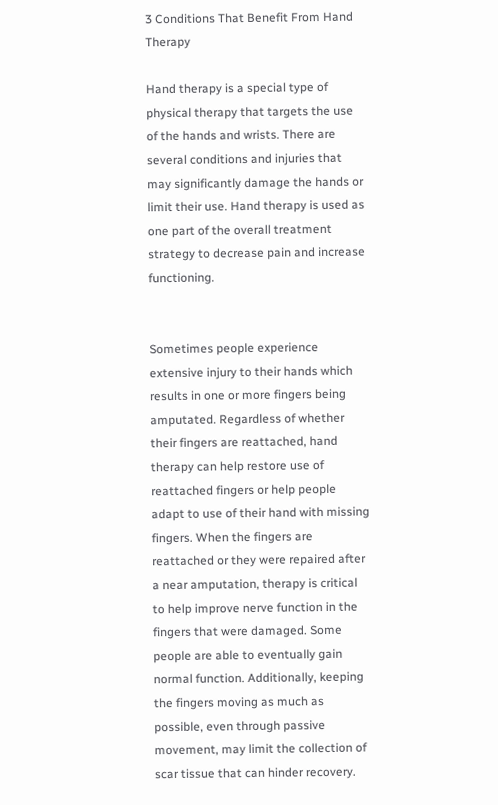3 Conditions That Benefit From Hand Therapy

Hand therapy is a special type of physical therapy that targets the use of the hands and wrists. There are several conditions and injuries that may significantly damage the hands or limit their use. Hand therapy is used as one part of the overall treatment strategy to decrease pain and increase functioning.


Sometimes people experience extensive injury to their hands which results in one or more fingers being amputated. Regardless of whether their fingers are reattached, hand therapy can help restore use of reattached fingers or help people adapt to use of their hand with missing fingers. When the fingers are reattached or they were repaired after a near amputation, therapy is critical to help improve nerve function in the fingers that were damaged. Some people are able to eventually gain normal function. Additionally, keeping the fingers moving as much as possible, even through passive movement, may limit the collection of scar tissue that can hinder recovery.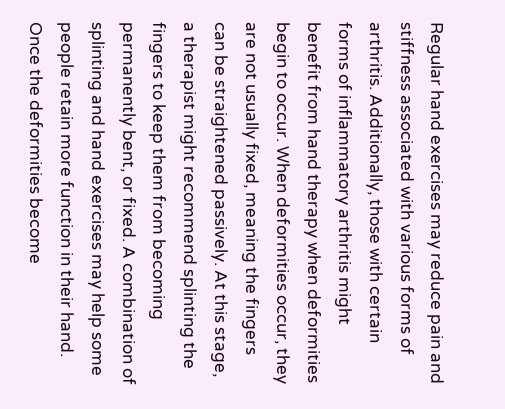Regular hand exercises may reduce pain and stiffness associated with various forms of arthritis. Additionally, those with certain forms of inflammatory arthritis might benefit from hand therapy when deformities begin to occur. When deformities occur, they are not usually fixed, meaning the fingers can be straightened passively. At this stage, a therapist might recommend splinting the fingers to keep them from becoming permanently bent, or fixed. A combination of splinting and hand exercises may help some people retain more function in their hand. Once the deformities become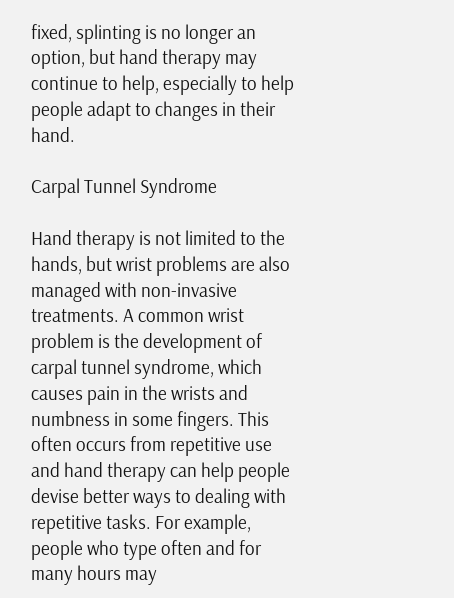fixed, splinting is no longer an option, but hand therapy may continue to help, especially to help people adapt to changes in their hand.

Carpal Tunnel Syndrome

Hand therapy is not limited to the hands, but wrist problems are also managed with non-invasive treatments. A common wrist problem is the development of carpal tunnel syndrome, which causes pain in the wrists and numbness in some fingers. This often occurs from repetitive use and hand therapy can help people devise better ways to dealing with repetitive tasks. For example, people who type often and for many hours may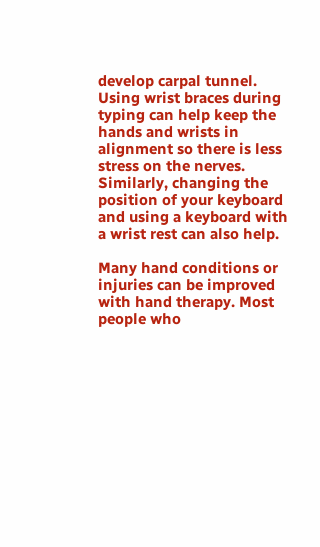develop carpal tunnel. Using wrist braces during typing can help keep the hands and wrists in alignment so there is less stress on the nerves. Similarly, changing the position of your keyboard and using a keyboard with a wrist rest can also help.

Many hand conditions or injuries can be improved with hand therapy. Most people who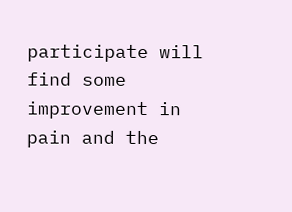participate will find some improvement in pain and the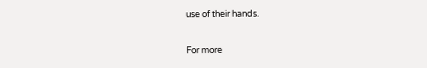use of their hands.

For more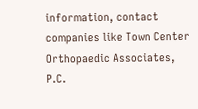information, contact companies like Town Center Orthopaedic Associates, P.C.